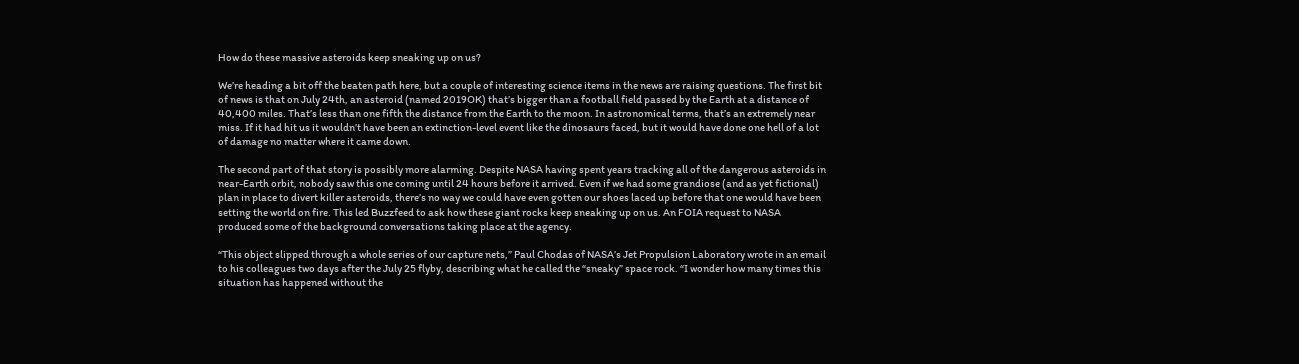How do these massive asteroids keep sneaking up on us?

We’re heading a bit off the beaten path here, but a couple of interesting science items in the news are raising questions. The first bit of news is that on July 24th, an asteroid (named 2019OK) that’s bigger than a football field passed by the Earth at a distance of 40,400 miles. That’s less than one fifth the distance from the Earth to the moon. In astronomical terms, that’s an extremely near miss. If it had hit us it wouldn’t have been an extinction-level event like the dinosaurs faced, but it would have done one hell of a lot of damage no matter where it came down.

The second part of that story is possibly more alarming. Despite NASA having spent years tracking all of the dangerous asteroids in near-Earth orbit, nobody saw this one coming until 24 hours before it arrived. Even if we had some grandiose (and as yet fictional) plan in place to divert killer asteroids, there’s no way we could have even gotten our shoes laced up before that one would have been setting the world on fire. This led Buzzfeed to ask how these giant rocks keep sneaking up on us. An FOIA request to NASA produced some of the background conversations taking place at the agency.

“This object slipped through a whole series of our capture nets,” Paul Chodas of NASA’s Jet Propulsion Laboratory wrote in an email to his colleagues two days after the July 25 flyby, describing what he called the “sneaky” space rock. “I wonder how many times this situation has happened without the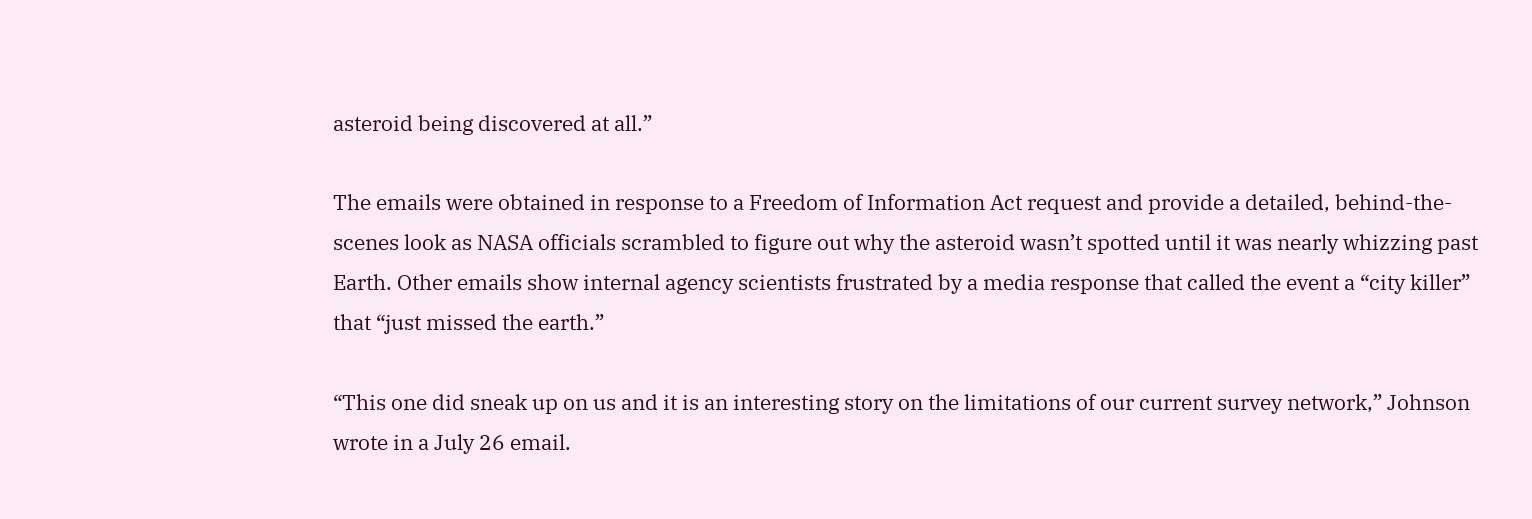asteroid being discovered at all.”

The emails were obtained in response to a Freedom of Information Act request and provide a detailed, behind-the-scenes look as NASA officials scrambled to figure out why the asteroid wasn’t spotted until it was nearly whizzing past Earth. Other emails show internal agency scientists frustrated by a media response that called the event a “city killer” that “just missed the earth.”

“This one did sneak up on us and it is an interesting story on the limitations of our current survey network,” Johnson wrote in a July 26 email.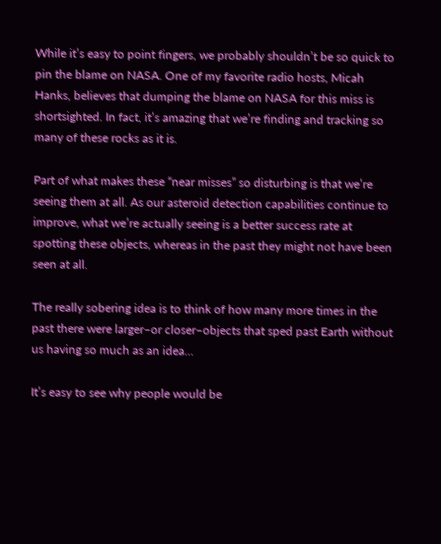While it’s easy to point fingers, we probably shouldn’t be so quick to pin the blame on NASA. One of my favorite radio hosts, Micah Hanks, believes that dumping the blame on NASA for this miss is shortsighted. In fact, it’s amazing that we’re finding and tracking so many of these rocks as it is.

Part of what makes these “near misses” so disturbing is that we’re seeing them at all. As our asteroid detection capabilities continue to improve, what we’re actually seeing is a better success rate at spotting these objects, whereas in the past they might not have been seen at all.

The really sobering idea is to think of how many more times in the past there were larger–or closer–objects that sped past Earth without us having so much as an idea…

It’s easy to see why people would be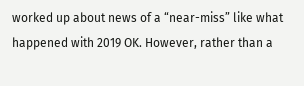worked up about news of a “near-miss” like what happened with 2019 OK. However, rather than a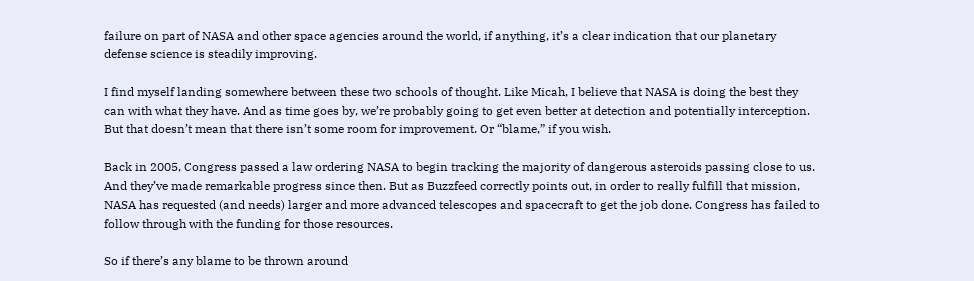failure on part of NASA and other space agencies around the world, if anything, it’s a clear indication that our planetary defense science is steadily improving.

I find myself landing somewhere between these two schools of thought. Like Micah, I believe that NASA is doing the best they can with what they have. And as time goes by, we’re probably going to get even better at detection and potentially interception. But that doesn’t mean that there isn’t some room for improvement. Or “blame,” if you wish.

Back in 2005, Congress passed a law ordering NASA to begin tracking the majority of dangerous asteroids passing close to us. And they’ve made remarkable progress since then. But as Buzzfeed correctly points out, in order to really fulfill that mission, NASA has requested (and needs) larger and more advanced telescopes and spacecraft to get the job done. Congress has failed to follow through with the funding for those resources.

So if there’s any blame to be thrown around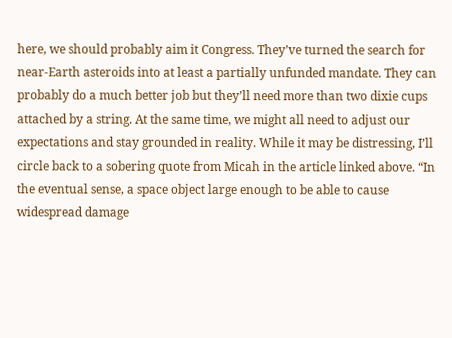here, we should probably aim it Congress. They’ve turned the search for near-Earth asteroids into at least a partially unfunded mandate. They can probably do a much better job but they’ll need more than two dixie cups attached by a string. At the same time, we might all need to adjust our expectations and stay grounded in reality. While it may be distressing, I’ll circle back to a sobering quote from Micah in the article linked above. “In the eventual sense, a space object large enough to be able to cause widespread damage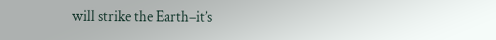will strike the Earth–it’s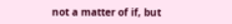not a matter of if, but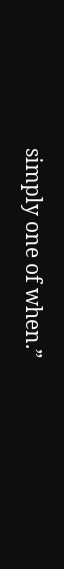simply one of when.”